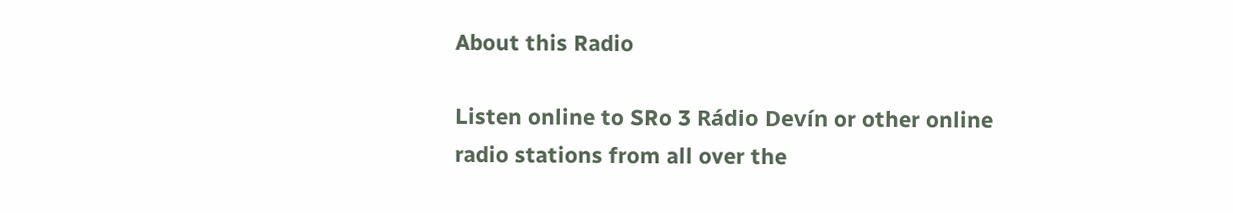About this Radio

Listen online to SRo 3 Rádio Devín or other online radio stations from all over the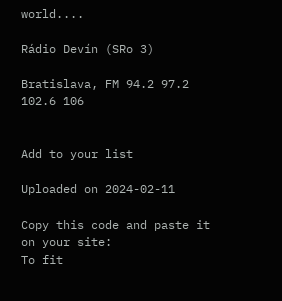world....

Rádio Devín (SRo 3)

Bratislava, FM 94.2 97.2 102.6 106


Add to your list

Uploaded on 2024-02-11

Copy this code and paste it on your site:
To fit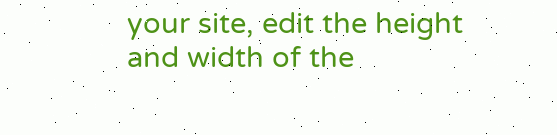your site, edit the height and width of the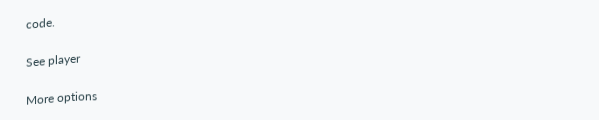code.

See player

More options